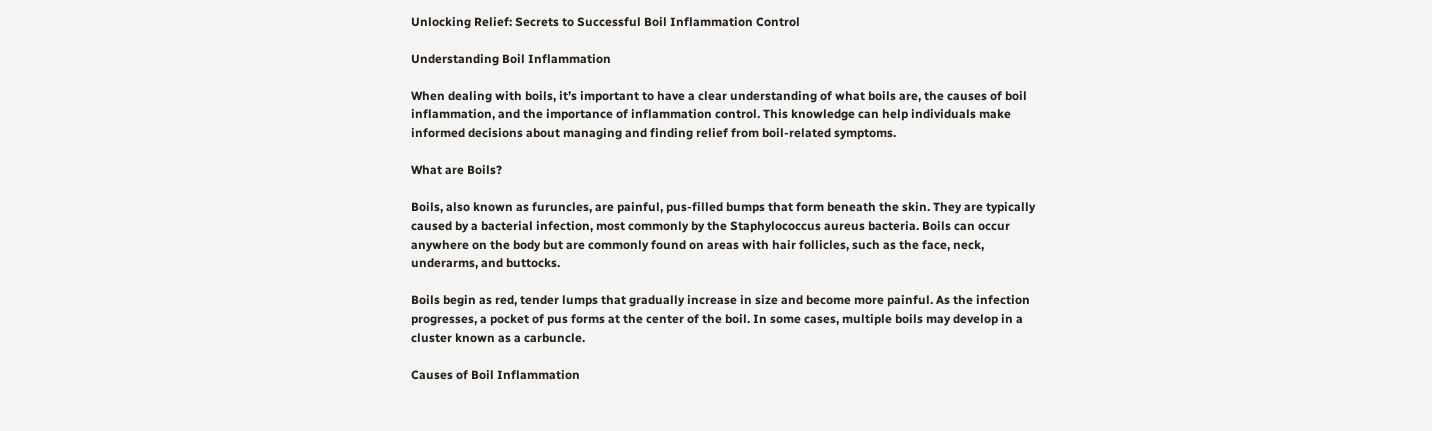Unlocking Relief: Secrets to Successful Boil Inflammation Control

Understanding Boil Inflammation

When dealing with boils, it’s important to have a clear understanding of what boils are, the causes of boil inflammation, and the importance of inflammation control. This knowledge can help individuals make informed decisions about managing and finding relief from boil-related symptoms.

What are Boils?

Boils, also known as furuncles, are painful, pus-filled bumps that form beneath the skin. They are typically caused by a bacterial infection, most commonly by the Staphylococcus aureus bacteria. Boils can occur anywhere on the body but are commonly found on areas with hair follicles, such as the face, neck, underarms, and buttocks.

Boils begin as red, tender lumps that gradually increase in size and become more painful. As the infection progresses, a pocket of pus forms at the center of the boil. In some cases, multiple boils may develop in a cluster known as a carbuncle.

Causes of Boil Inflammation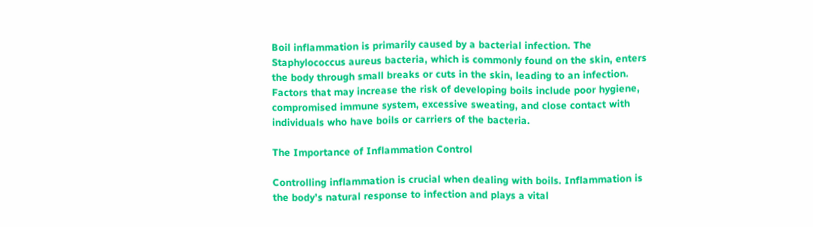Boil inflammation is primarily caused by a bacterial infection. The Staphylococcus aureus bacteria, which is commonly found on the skin, enters the body through small breaks or cuts in the skin, leading to an infection. Factors that may increase the risk of developing boils include poor hygiene, compromised immune system, excessive sweating, and close contact with individuals who have boils or carriers of the bacteria.

The Importance of Inflammation Control

Controlling inflammation is crucial when dealing with boils. Inflammation is the body’s natural response to infection and plays a vital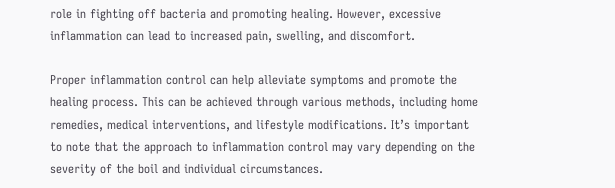role in fighting off bacteria and promoting healing. However, excessive inflammation can lead to increased pain, swelling, and discomfort.

Proper inflammation control can help alleviate symptoms and promote the healing process. This can be achieved through various methods, including home remedies, medical interventions, and lifestyle modifications. It’s important to note that the approach to inflammation control may vary depending on the severity of the boil and individual circumstances.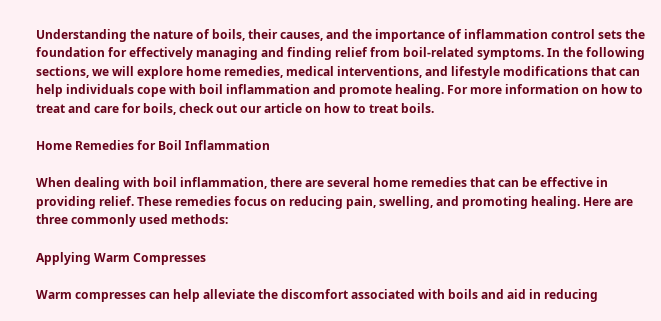Understanding the nature of boils, their causes, and the importance of inflammation control sets the foundation for effectively managing and finding relief from boil-related symptoms. In the following sections, we will explore home remedies, medical interventions, and lifestyle modifications that can help individuals cope with boil inflammation and promote healing. For more information on how to treat and care for boils, check out our article on how to treat boils.

Home Remedies for Boil Inflammation

When dealing with boil inflammation, there are several home remedies that can be effective in providing relief. These remedies focus on reducing pain, swelling, and promoting healing. Here are three commonly used methods:

Applying Warm Compresses

Warm compresses can help alleviate the discomfort associated with boils and aid in reducing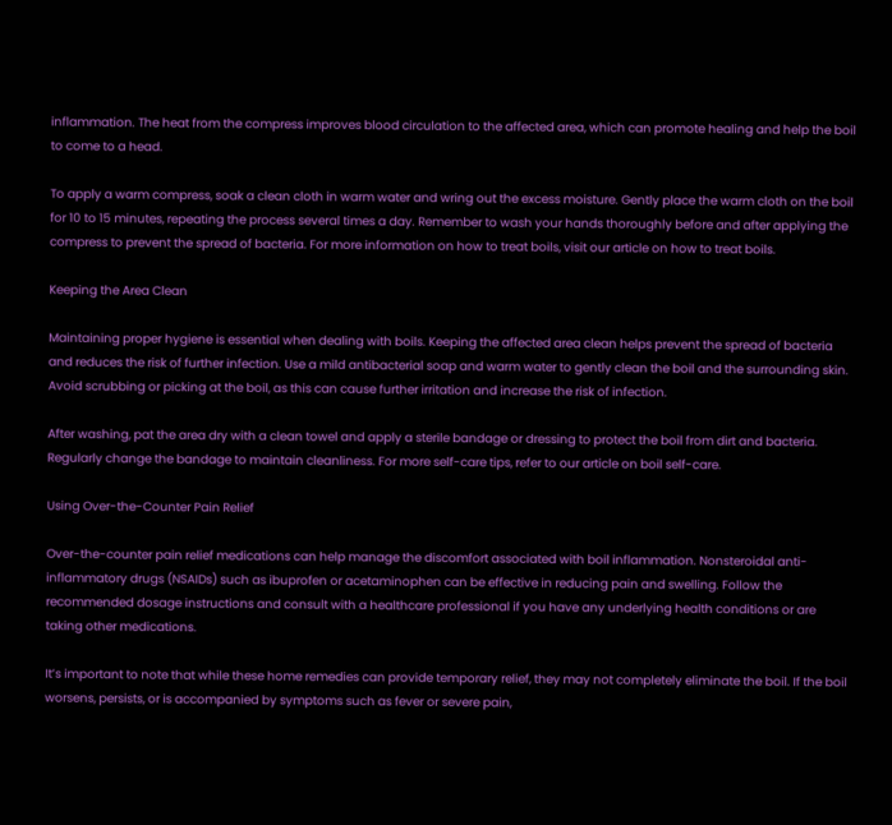inflammation. The heat from the compress improves blood circulation to the affected area, which can promote healing and help the boil to come to a head.

To apply a warm compress, soak a clean cloth in warm water and wring out the excess moisture. Gently place the warm cloth on the boil for 10 to 15 minutes, repeating the process several times a day. Remember to wash your hands thoroughly before and after applying the compress to prevent the spread of bacteria. For more information on how to treat boils, visit our article on how to treat boils.

Keeping the Area Clean

Maintaining proper hygiene is essential when dealing with boils. Keeping the affected area clean helps prevent the spread of bacteria and reduces the risk of further infection. Use a mild antibacterial soap and warm water to gently clean the boil and the surrounding skin. Avoid scrubbing or picking at the boil, as this can cause further irritation and increase the risk of infection.

After washing, pat the area dry with a clean towel and apply a sterile bandage or dressing to protect the boil from dirt and bacteria. Regularly change the bandage to maintain cleanliness. For more self-care tips, refer to our article on boil self-care.

Using Over-the-Counter Pain Relief

Over-the-counter pain relief medications can help manage the discomfort associated with boil inflammation. Nonsteroidal anti-inflammatory drugs (NSAIDs) such as ibuprofen or acetaminophen can be effective in reducing pain and swelling. Follow the recommended dosage instructions and consult with a healthcare professional if you have any underlying health conditions or are taking other medications.

It’s important to note that while these home remedies can provide temporary relief, they may not completely eliminate the boil. If the boil worsens, persists, or is accompanied by symptoms such as fever or severe pain,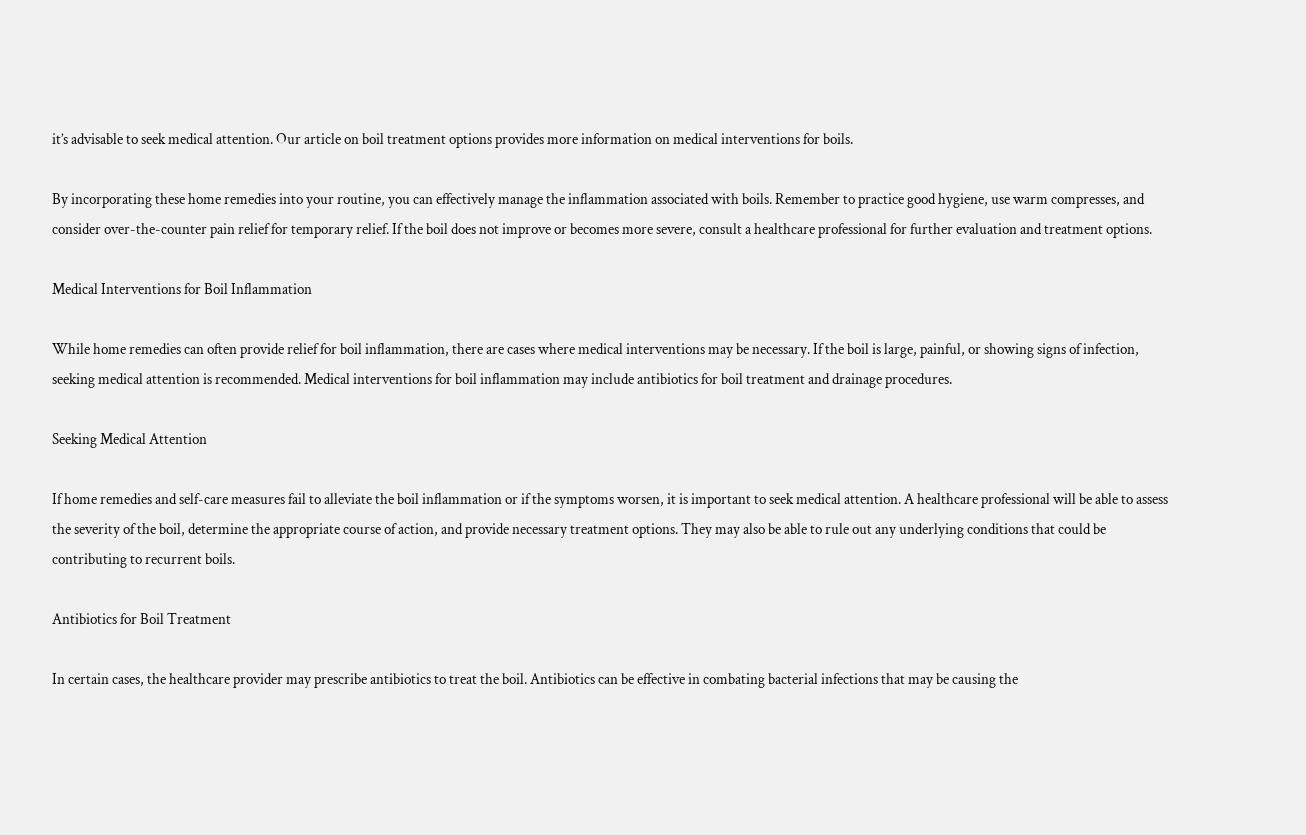it’s advisable to seek medical attention. Our article on boil treatment options provides more information on medical interventions for boils.

By incorporating these home remedies into your routine, you can effectively manage the inflammation associated with boils. Remember to practice good hygiene, use warm compresses, and consider over-the-counter pain relief for temporary relief. If the boil does not improve or becomes more severe, consult a healthcare professional for further evaluation and treatment options.

Medical Interventions for Boil Inflammation

While home remedies can often provide relief for boil inflammation, there are cases where medical interventions may be necessary. If the boil is large, painful, or showing signs of infection, seeking medical attention is recommended. Medical interventions for boil inflammation may include antibiotics for boil treatment and drainage procedures.

Seeking Medical Attention

If home remedies and self-care measures fail to alleviate the boil inflammation or if the symptoms worsen, it is important to seek medical attention. A healthcare professional will be able to assess the severity of the boil, determine the appropriate course of action, and provide necessary treatment options. They may also be able to rule out any underlying conditions that could be contributing to recurrent boils.

Antibiotics for Boil Treatment

In certain cases, the healthcare provider may prescribe antibiotics to treat the boil. Antibiotics can be effective in combating bacterial infections that may be causing the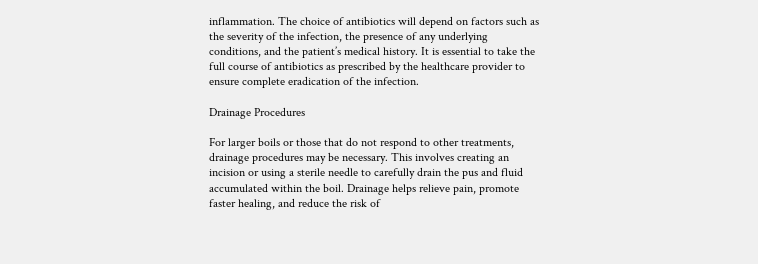inflammation. The choice of antibiotics will depend on factors such as the severity of the infection, the presence of any underlying conditions, and the patient’s medical history. It is essential to take the full course of antibiotics as prescribed by the healthcare provider to ensure complete eradication of the infection.

Drainage Procedures

For larger boils or those that do not respond to other treatments, drainage procedures may be necessary. This involves creating an incision or using a sterile needle to carefully drain the pus and fluid accumulated within the boil. Drainage helps relieve pain, promote faster healing, and reduce the risk of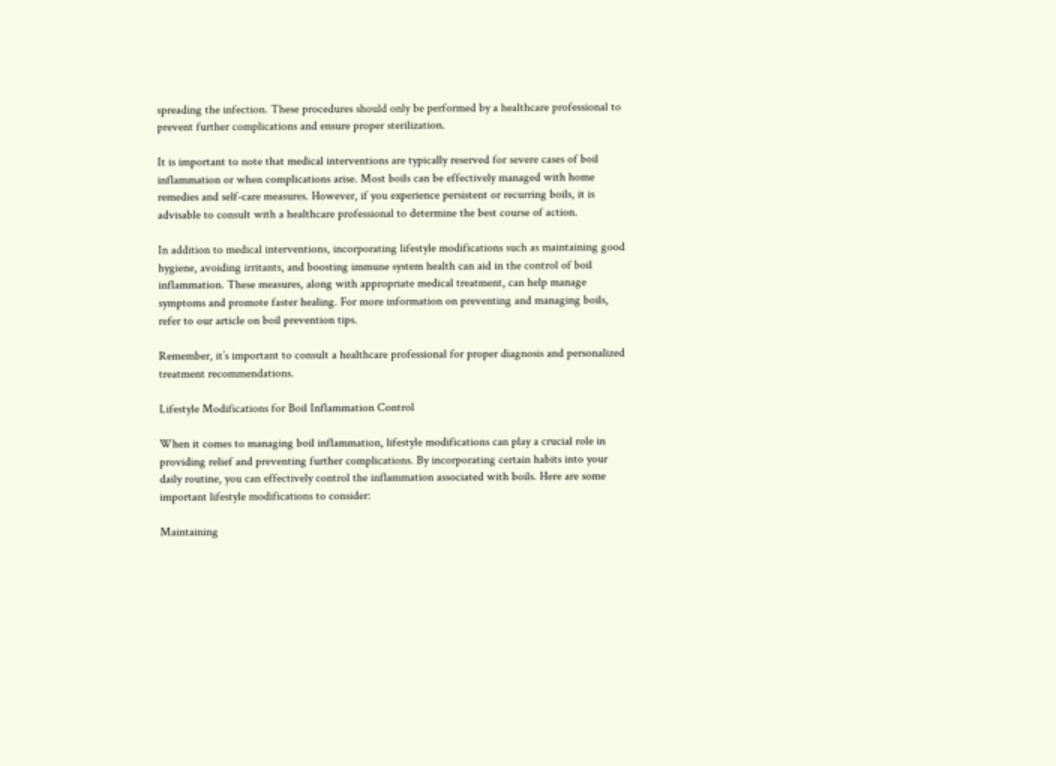spreading the infection. These procedures should only be performed by a healthcare professional to prevent further complications and ensure proper sterilization.

It is important to note that medical interventions are typically reserved for severe cases of boil inflammation or when complications arise. Most boils can be effectively managed with home remedies and self-care measures. However, if you experience persistent or recurring boils, it is advisable to consult with a healthcare professional to determine the best course of action.

In addition to medical interventions, incorporating lifestyle modifications such as maintaining good hygiene, avoiding irritants, and boosting immune system health can aid in the control of boil inflammation. These measures, along with appropriate medical treatment, can help manage symptoms and promote faster healing. For more information on preventing and managing boils, refer to our article on boil prevention tips.

Remember, it’s important to consult a healthcare professional for proper diagnosis and personalized treatment recommendations.

Lifestyle Modifications for Boil Inflammation Control

When it comes to managing boil inflammation, lifestyle modifications can play a crucial role in providing relief and preventing further complications. By incorporating certain habits into your daily routine, you can effectively control the inflammation associated with boils. Here are some important lifestyle modifications to consider:

Maintaining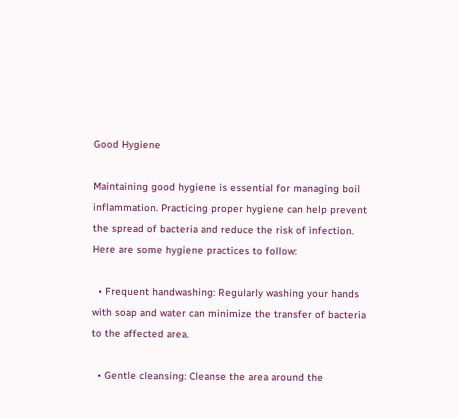Good Hygiene

Maintaining good hygiene is essential for managing boil inflammation. Practicing proper hygiene can help prevent the spread of bacteria and reduce the risk of infection. Here are some hygiene practices to follow:

  • Frequent handwashing: Regularly washing your hands with soap and water can minimize the transfer of bacteria to the affected area.

  • Gentle cleansing: Cleanse the area around the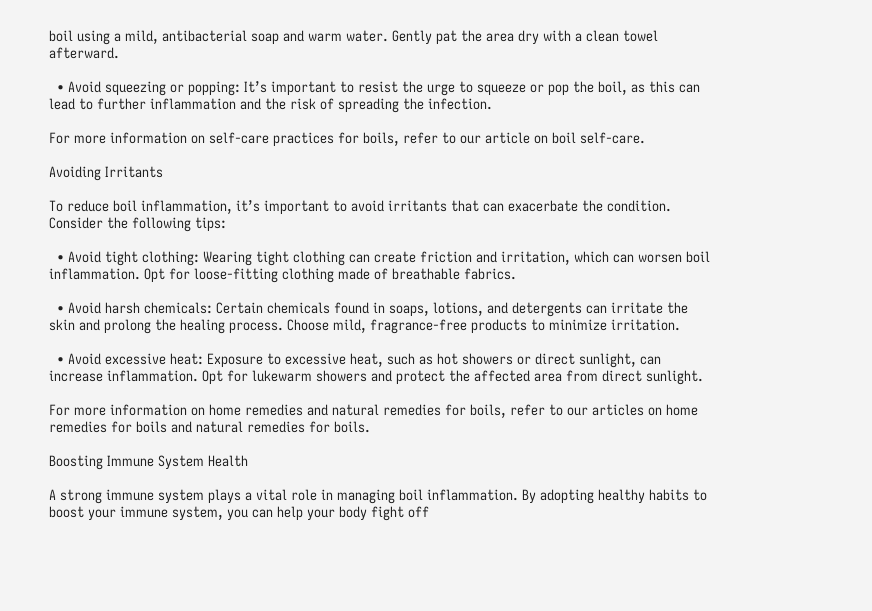boil using a mild, antibacterial soap and warm water. Gently pat the area dry with a clean towel afterward.

  • Avoid squeezing or popping: It’s important to resist the urge to squeeze or pop the boil, as this can lead to further inflammation and the risk of spreading the infection.

For more information on self-care practices for boils, refer to our article on boil self-care.

Avoiding Irritants

To reduce boil inflammation, it’s important to avoid irritants that can exacerbate the condition. Consider the following tips:

  • Avoid tight clothing: Wearing tight clothing can create friction and irritation, which can worsen boil inflammation. Opt for loose-fitting clothing made of breathable fabrics.

  • Avoid harsh chemicals: Certain chemicals found in soaps, lotions, and detergents can irritate the skin and prolong the healing process. Choose mild, fragrance-free products to minimize irritation.

  • Avoid excessive heat: Exposure to excessive heat, such as hot showers or direct sunlight, can increase inflammation. Opt for lukewarm showers and protect the affected area from direct sunlight.

For more information on home remedies and natural remedies for boils, refer to our articles on home remedies for boils and natural remedies for boils.

Boosting Immune System Health

A strong immune system plays a vital role in managing boil inflammation. By adopting healthy habits to boost your immune system, you can help your body fight off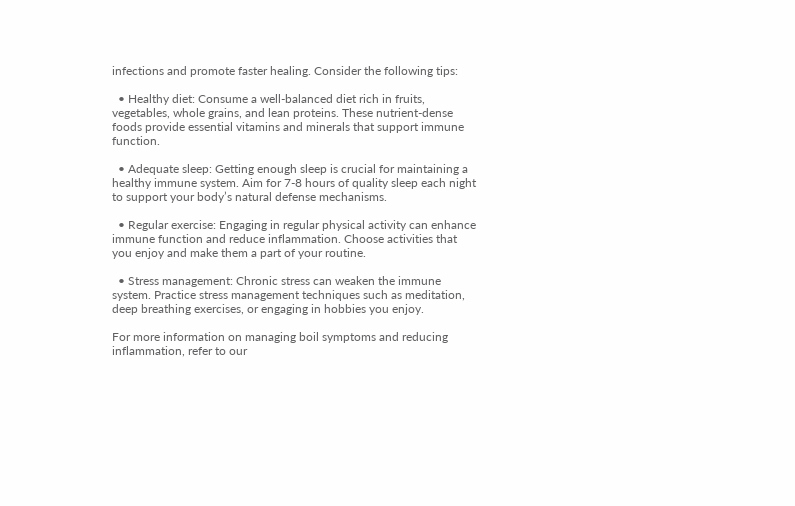infections and promote faster healing. Consider the following tips:

  • Healthy diet: Consume a well-balanced diet rich in fruits, vegetables, whole grains, and lean proteins. These nutrient-dense foods provide essential vitamins and minerals that support immune function.

  • Adequate sleep: Getting enough sleep is crucial for maintaining a healthy immune system. Aim for 7-8 hours of quality sleep each night to support your body’s natural defense mechanisms.

  • Regular exercise: Engaging in regular physical activity can enhance immune function and reduce inflammation. Choose activities that you enjoy and make them a part of your routine.

  • Stress management: Chronic stress can weaken the immune system. Practice stress management techniques such as meditation, deep breathing exercises, or engaging in hobbies you enjoy.

For more information on managing boil symptoms and reducing inflammation, refer to our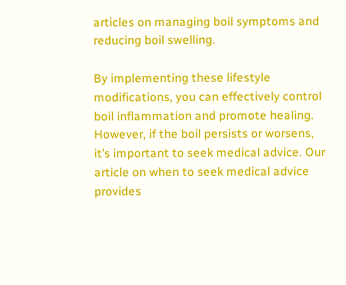articles on managing boil symptoms and reducing boil swelling.

By implementing these lifestyle modifications, you can effectively control boil inflammation and promote healing. However, if the boil persists or worsens, it’s important to seek medical advice. Our article on when to seek medical advice provides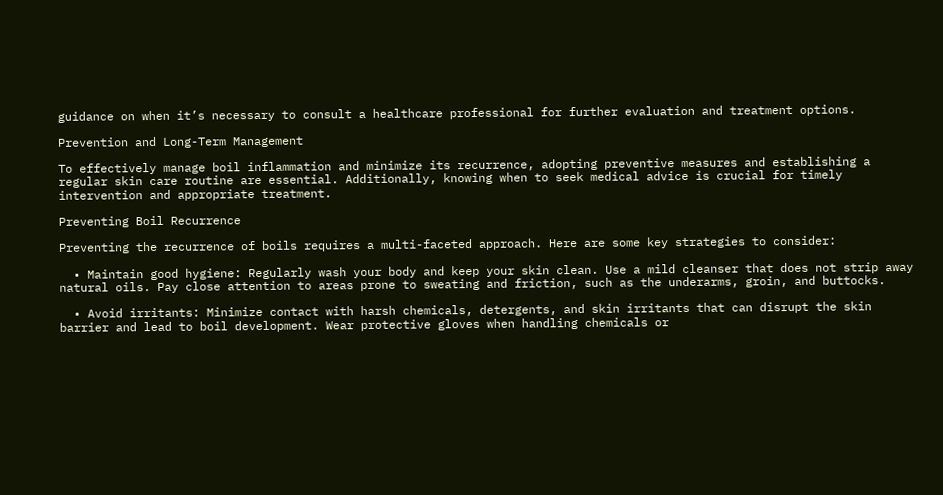guidance on when it’s necessary to consult a healthcare professional for further evaluation and treatment options.

Prevention and Long-Term Management

To effectively manage boil inflammation and minimize its recurrence, adopting preventive measures and establishing a regular skin care routine are essential. Additionally, knowing when to seek medical advice is crucial for timely intervention and appropriate treatment.

Preventing Boil Recurrence

Preventing the recurrence of boils requires a multi-faceted approach. Here are some key strategies to consider:

  • Maintain good hygiene: Regularly wash your body and keep your skin clean. Use a mild cleanser that does not strip away natural oils. Pay close attention to areas prone to sweating and friction, such as the underarms, groin, and buttocks.

  • Avoid irritants: Minimize contact with harsh chemicals, detergents, and skin irritants that can disrupt the skin barrier and lead to boil development. Wear protective gloves when handling chemicals or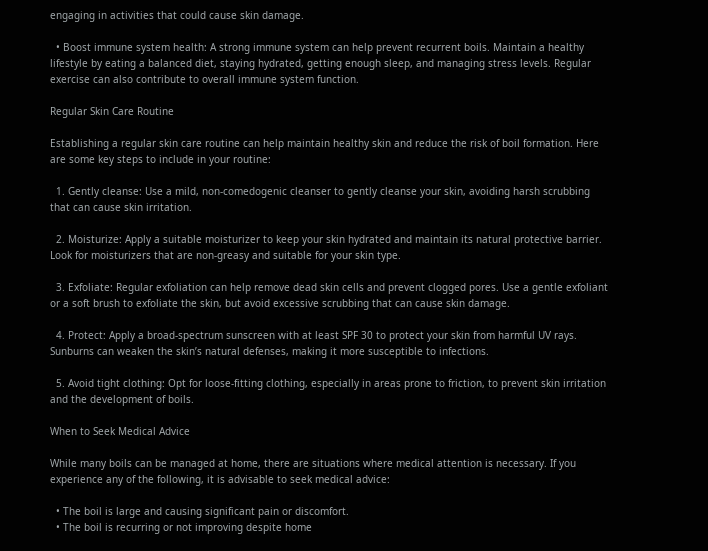engaging in activities that could cause skin damage.

  • Boost immune system health: A strong immune system can help prevent recurrent boils. Maintain a healthy lifestyle by eating a balanced diet, staying hydrated, getting enough sleep, and managing stress levels. Regular exercise can also contribute to overall immune system function.

Regular Skin Care Routine

Establishing a regular skin care routine can help maintain healthy skin and reduce the risk of boil formation. Here are some key steps to include in your routine:

  1. Gently cleanse: Use a mild, non-comedogenic cleanser to gently cleanse your skin, avoiding harsh scrubbing that can cause skin irritation.

  2. Moisturize: Apply a suitable moisturizer to keep your skin hydrated and maintain its natural protective barrier. Look for moisturizers that are non-greasy and suitable for your skin type.

  3. Exfoliate: Regular exfoliation can help remove dead skin cells and prevent clogged pores. Use a gentle exfoliant or a soft brush to exfoliate the skin, but avoid excessive scrubbing that can cause skin damage.

  4. Protect: Apply a broad-spectrum sunscreen with at least SPF 30 to protect your skin from harmful UV rays. Sunburns can weaken the skin’s natural defenses, making it more susceptible to infections.

  5. Avoid tight clothing: Opt for loose-fitting clothing, especially in areas prone to friction, to prevent skin irritation and the development of boils.

When to Seek Medical Advice

While many boils can be managed at home, there are situations where medical attention is necessary. If you experience any of the following, it is advisable to seek medical advice:

  • The boil is large and causing significant pain or discomfort.
  • The boil is recurring or not improving despite home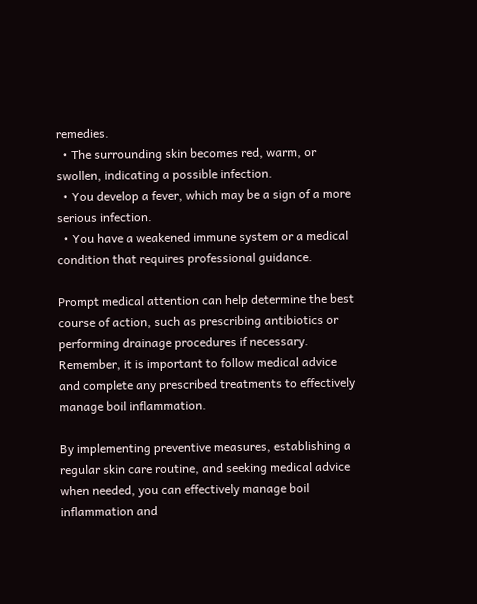remedies.
  • The surrounding skin becomes red, warm, or swollen, indicating a possible infection.
  • You develop a fever, which may be a sign of a more serious infection.
  • You have a weakened immune system or a medical condition that requires professional guidance.

Prompt medical attention can help determine the best course of action, such as prescribing antibiotics or performing drainage procedures if necessary. Remember, it is important to follow medical advice and complete any prescribed treatments to effectively manage boil inflammation.

By implementing preventive measures, establishing a regular skin care routine, and seeking medical advice when needed, you can effectively manage boil inflammation and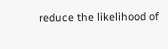reduce the likelihood of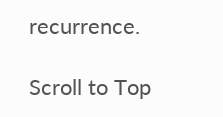recurrence.

Scroll to Top